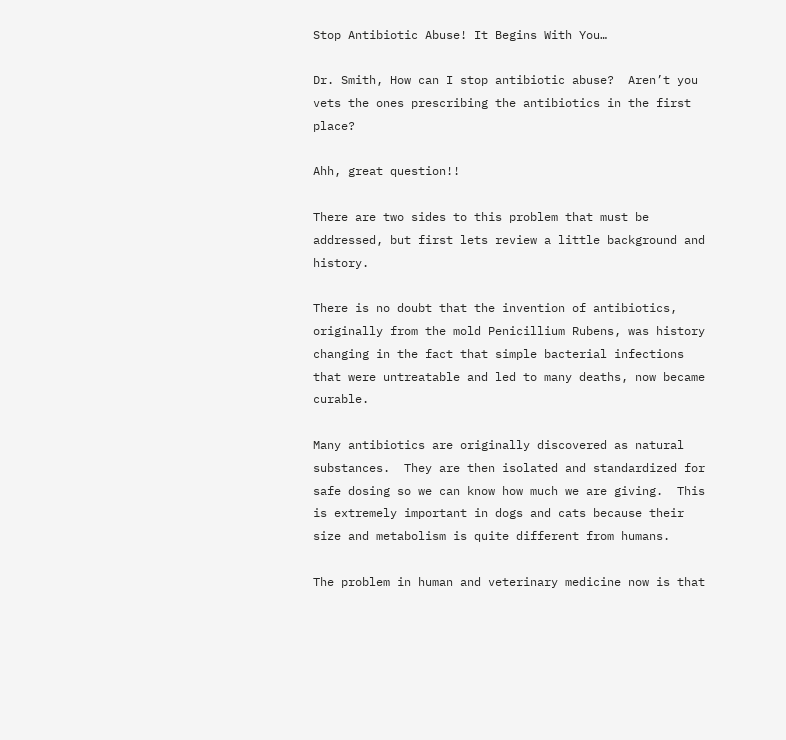Stop Antibiotic Abuse! It Begins With You…

Dr. Smith, How can I stop antibiotic abuse?  Aren’t you vets the ones prescribing the antibiotics in the first place?

Ahh, great question!!

There are two sides to this problem that must be addressed, but first lets review a little background and history.

There is no doubt that the invention of antibiotics, originally from the mold Penicillium Rubens, was history changing in the fact that simple bacterial infections that were untreatable and led to many deaths, now became curable.

Many antibiotics are originally discovered as natural substances.  They are then isolated and standardized for safe dosing so we can know how much we are giving.  This is extremely important in dogs and cats because their size and metabolism is quite different from humans.

The problem in human and veterinary medicine now is that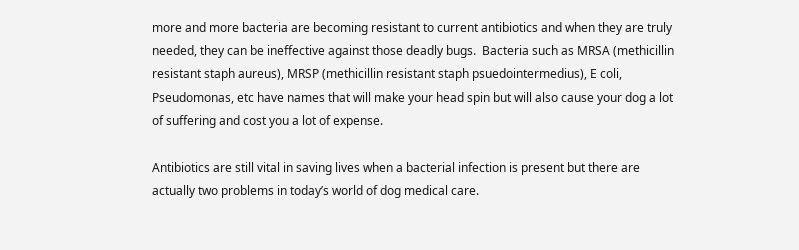more and more bacteria are becoming resistant to current antibiotics and when they are truly needed, they can be ineffective against those deadly bugs.  Bacteria such as MRSA (methicillin resistant staph aureus), MRSP (methicillin resistant staph psuedointermedius), E coli, Pseudomonas, etc have names that will make your head spin but will also cause your dog a lot of suffering and cost you a lot of expense.

Antibiotics are still vital in saving lives when a bacterial infection is present but there are actually two problems in today’s world of dog medical care.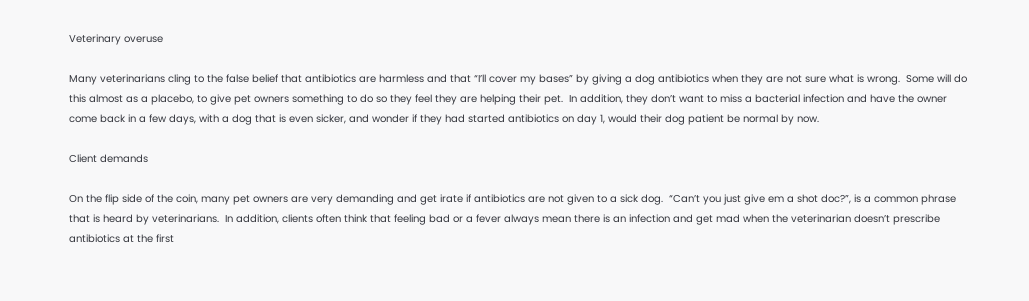Veterinary overuse

Many veterinarians cling to the false belief that antibiotics are harmless and that “I’ll cover my bases” by giving a dog antibiotics when they are not sure what is wrong.  Some will do this almost as a placebo, to give pet owners something to do so they feel they are helping their pet.  In addition, they don’t want to miss a bacterial infection and have the owner come back in a few days, with a dog that is even sicker, and wonder if they had started antibiotics on day 1, would their dog patient be normal by now.

Client demands

On the flip side of the coin, many pet owners are very demanding and get irate if antibiotics are not given to a sick dog.  “Can’t you just give em a shot doc?”, is a common phrase that is heard by veterinarians.  In addition, clients often think that feeling bad or a fever always mean there is an infection and get mad when the veterinarian doesn’t prescribe antibiotics at the first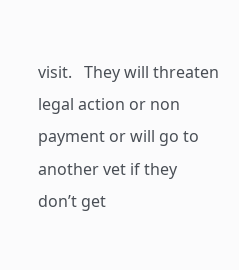visit.   They will threaten legal action or non payment or will go to another vet if they don’t get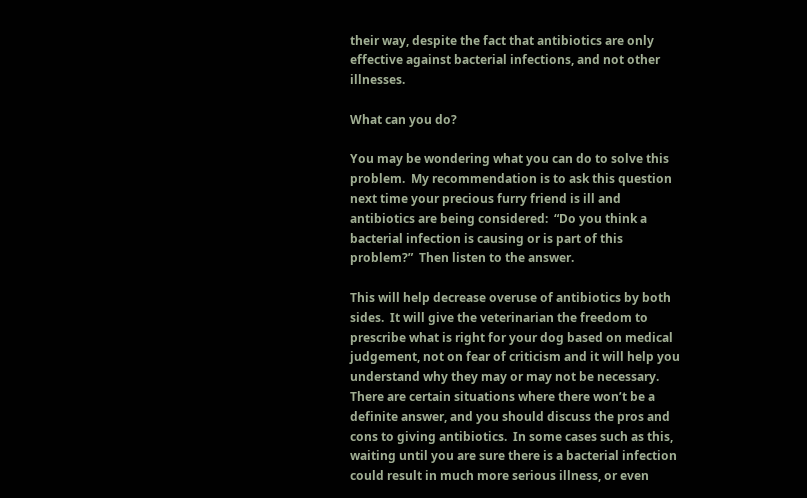their way, despite the fact that antibiotics are only effective against bacterial infections, and not other illnesses.

What can you do?

You may be wondering what you can do to solve this problem.  My recommendation is to ask this question next time your precious furry friend is ill and antibiotics are being considered:  “Do you think a bacterial infection is causing or is part of this problem?”  Then listen to the answer.

This will help decrease overuse of antibiotics by both sides.  It will give the veterinarian the freedom to prescribe what is right for your dog based on medical judgement, not on fear of criticism and it will help you understand why they may or may not be necessary.  There are certain situations where there won’t be a definite answer, and you should discuss the pros and cons to giving antibiotics.  In some cases such as this, waiting until you are sure there is a bacterial infection could result in much more serious illness, or even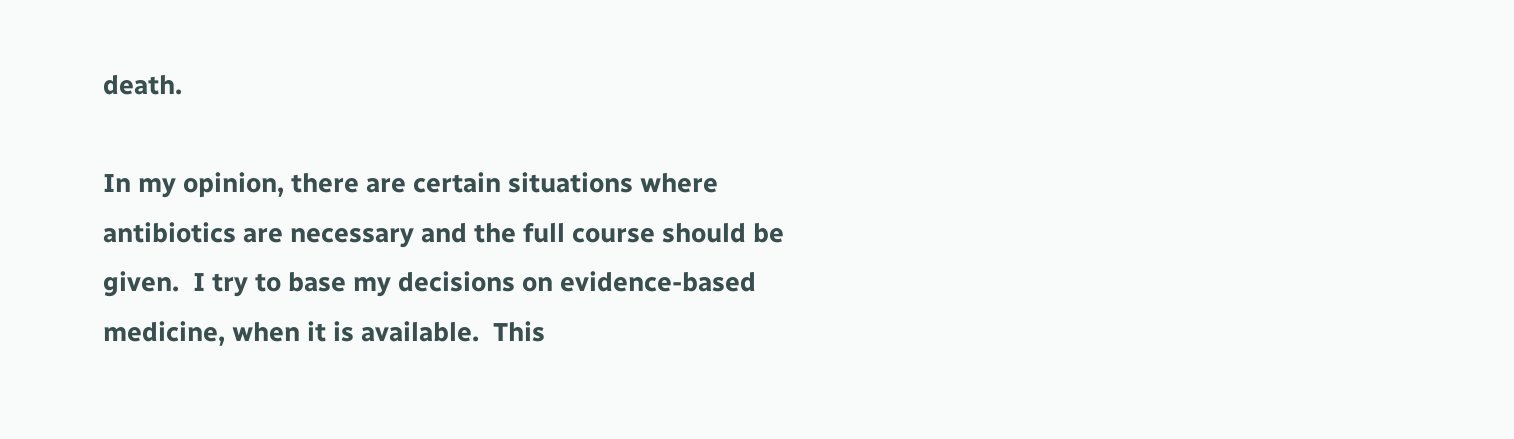death.

In my opinion, there are certain situations where antibiotics are necessary and the full course should be given.  I try to base my decisions on evidence-based medicine, when it is available.  This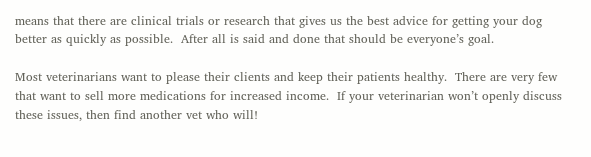means that there are clinical trials or research that gives us the best advice for getting your dog better as quickly as possible.  After all is said and done that should be everyone’s goal.

Most veterinarians want to please their clients and keep their patients healthy.  There are very few that want to sell more medications for increased income.  If your veterinarian won’t openly discuss these issues, then find another vet who will!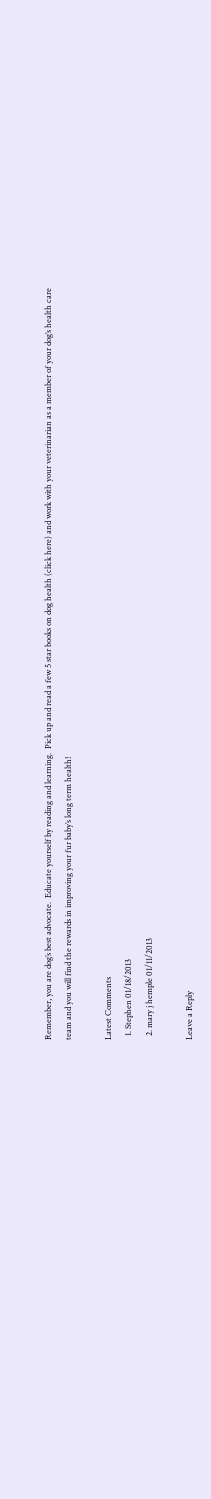Remember, you are dog’s best advocate.  Educate yourself by reading and learning.  Pick up and read a few 5 star books on dog health (click here) and work with your veterinarian as a member of your dog’s health care team and you will find the rewards in improving your fur baby’s long term health!

Latest Comments
  1. Stephen 01/18/2013
  2. mary j hemple 01/11/2013

Leave a Reply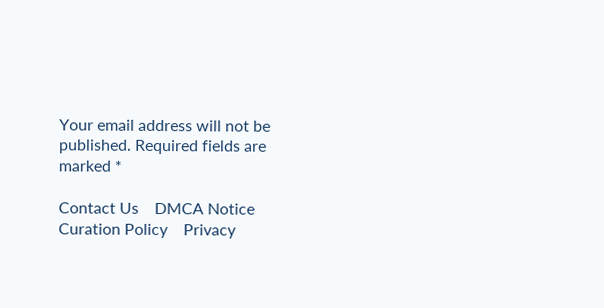Your email address will not be published. Required fields are marked *

Contact Us    DMCA Notice    Curation Policy    Privacy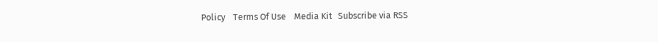Policy    Terms Of Use    Media Kit   Subscribe via RSS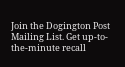Join the Dogington Post Mailing List. Get up-to-the-minute recall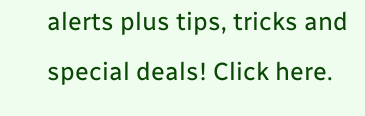alerts plus tips, tricks and special deals! Click here.